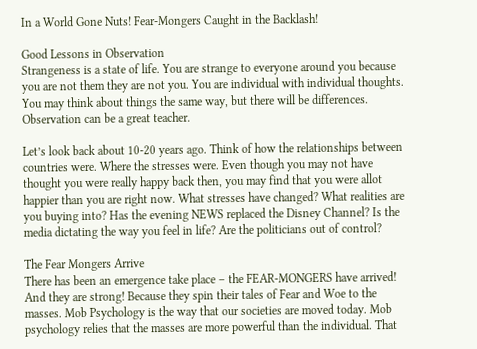In a World Gone Nuts! Fear-Mongers Caught in the Backlash!

Good Lessons in Observation
Strangeness is a state of life. You are strange to everyone around you because you are not them they are not you. You are individual with individual thoughts. You may think about things the same way, but there will be differences. Observation can be a great teacher.

Let’s look back about 10-20 years ago. Think of how the relationships between countries were. Where the stresses were. Even though you may not have thought you were really happy back then, you may find that you were allot happier than you are right now. What stresses have changed? What realities are you buying into? Has the evening NEWS replaced the Disney Channel? Is the media dictating the way you feel in life? Are the politicians out of control?

The Fear Mongers Arrive
There has been an emergence take place – the FEAR-MONGERS have arrived! And they are strong! Because they spin their tales of Fear and Woe to the masses. Mob Psychology is the way that our societies are moved today. Mob psychology relies that the masses are more powerful than the individual. That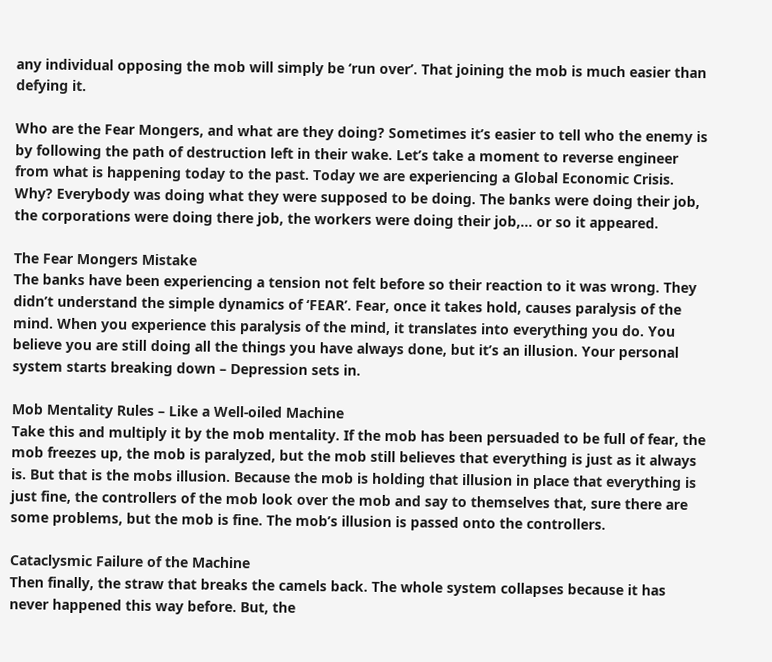any individual opposing the mob will simply be ‘run over’. That joining the mob is much easier than defying it.

Who are the Fear Mongers, and what are they doing? Sometimes it’s easier to tell who the enemy is by following the path of destruction left in their wake. Let’s take a moment to reverse engineer from what is happening today to the past. Today we are experiencing a Global Economic Crisis. Why? Everybody was doing what they were supposed to be doing. The banks were doing their job, the corporations were doing there job, the workers were doing their job,… or so it appeared.

The Fear Mongers Mistake
The banks have been experiencing a tension not felt before so their reaction to it was wrong. They didn’t understand the simple dynamics of ‘FEAR’. Fear, once it takes hold, causes paralysis of the mind. When you experience this paralysis of the mind, it translates into everything you do. You believe you are still doing all the things you have always done, but it’s an illusion. Your personal system starts breaking down – Depression sets in.

Mob Mentality Rules – Like a Well-oiled Machine
Take this and multiply it by the mob mentality. If the mob has been persuaded to be full of fear, the mob freezes up, the mob is paralyzed, but the mob still believes that everything is just as it always is. But that is the mobs illusion. Because the mob is holding that illusion in place that everything is just fine, the controllers of the mob look over the mob and say to themselves that, sure there are some problems, but the mob is fine. The mob’s illusion is passed onto the controllers.

Cataclysmic Failure of the Machine
Then finally, the straw that breaks the camels back. The whole system collapses because it has never happened this way before. But, the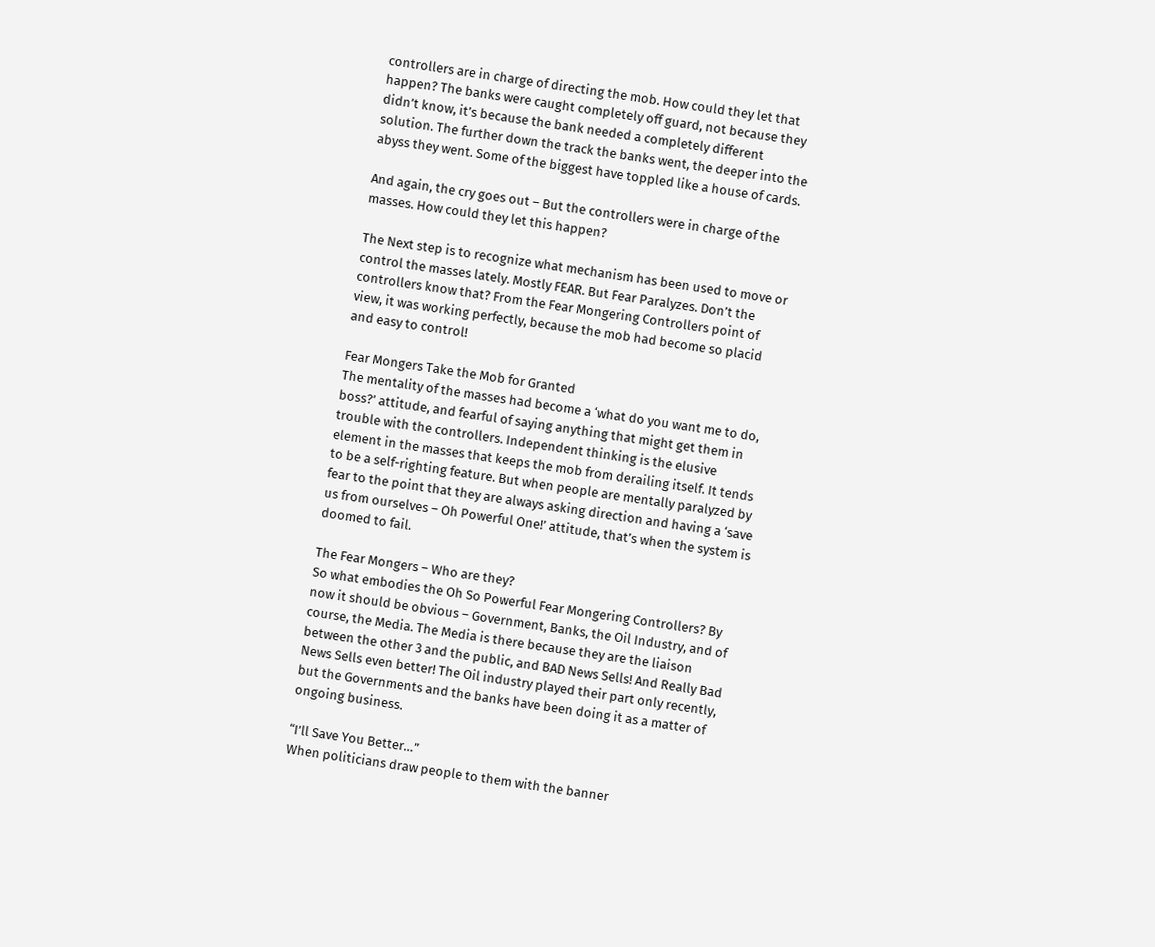controllers are in charge of directing the mob. How could they let that happen? The banks were caught completely off guard, not because they didn’t know, it’s because the bank needed a completely different solution. The further down the track the banks went, the deeper into the abyss they went. Some of the biggest have toppled like a house of cards.

And again, the cry goes out – But the controllers were in charge of the masses. How could they let this happen?

The Next step is to recognize what mechanism has been used to move or control the masses lately. Mostly FEAR. But Fear Paralyzes. Don’t the controllers know that? From the Fear Mongering Controllers point of view, it was working perfectly, because the mob had become so placid and easy to control!

Fear Mongers Take the Mob for Granted
The mentality of the masses had become a ‘what do you want me to do, boss?’ attitude, and fearful of saying anything that might get them in trouble with the controllers. Independent thinking is the elusive element in the masses that keeps the mob from derailing itself. It tends to be a self-righting feature. But when people are mentally paralyzed by fear to the point that they are always asking direction and having a ‘save us from ourselves – Oh Powerful One!’ attitude, that’s when the system is doomed to fail.

The Fear Mongers – Who are they?
So what embodies the Oh So Powerful Fear Mongering Controllers? By now it should be obvious – Government, Banks, the Oil Industry, and of course, the Media. The Media is there because they are the liaison between the other 3 and the public, and BAD News Sells! And Really Bad News Sells even better! The Oil industry played their part only recently, but the Governments and the banks have been doing it as a matter of ongoing business.

“I’ll Save You Better…”
When politicians draw people to them with the banner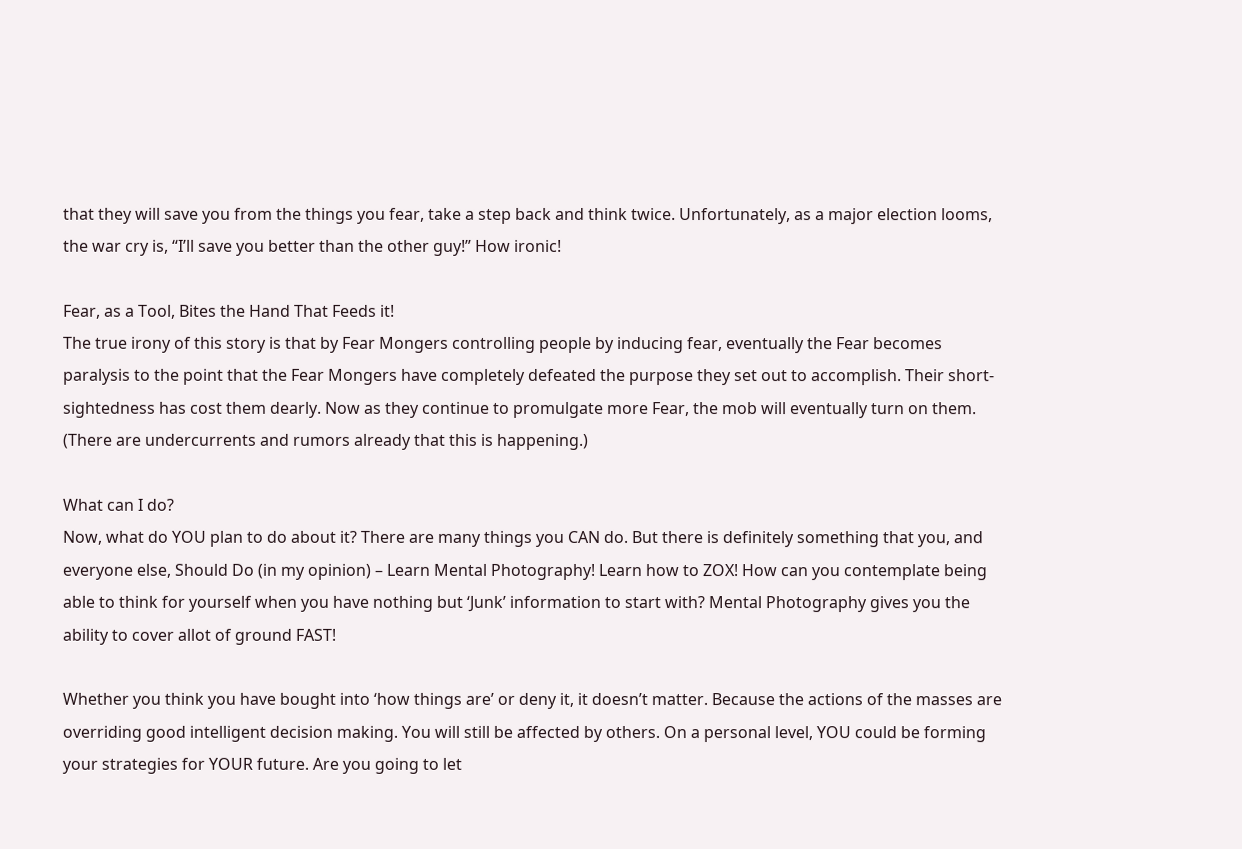that they will save you from the things you fear, take a step back and think twice. Unfortunately, as a major election looms, the war cry is, “I’ll save you better than the other guy!” How ironic!

Fear, as a Tool, Bites the Hand That Feeds it!
The true irony of this story is that by Fear Mongers controlling people by inducing fear, eventually the Fear becomes paralysis to the point that the Fear Mongers have completely defeated the purpose they set out to accomplish. Their short-sightedness has cost them dearly. Now as they continue to promulgate more Fear, the mob will eventually turn on them. (There are undercurrents and rumors already that this is happening.)

What can I do?
Now, what do YOU plan to do about it? There are many things you CAN do. But there is definitely something that you, and everyone else, Should Do (in my opinion) – Learn Mental Photography! Learn how to ZOX! How can you contemplate being able to think for yourself when you have nothing but ‘Junk’ information to start with? Mental Photography gives you the ability to cover allot of ground FAST!

Whether you think you have bought into ‘how things are’ or deny it, it doesn’t matter. Because the actions of the masses are overriding good intelligent decision making. You will still be affected by others. On a personal level, YOU could be forming your strategies for YOUR future. Are you going to let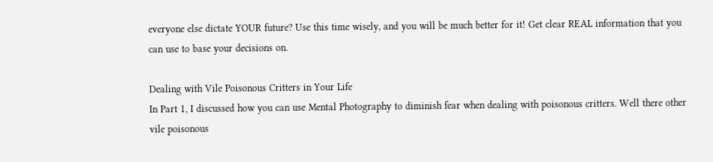everyone else dictate YOUR future? Use this time wisely, and you will be much better for it! Get clear REAL information that you can use to base your decisions on.

Dealing with Vile Poisonous Critters in Your Life
In Part 1, I discussed how you can use Mental Photography to diminish fear when dealing with poisonous critters. Well there other vile poisonous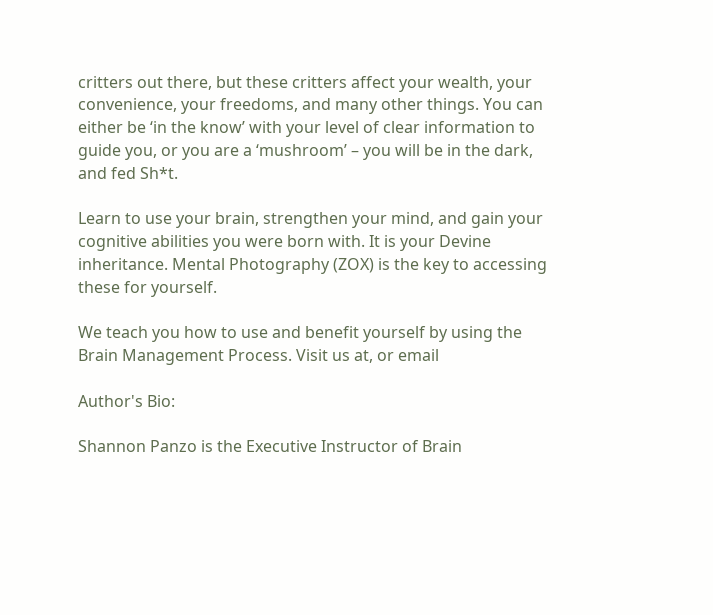critters out there, but these critters affect your wealth, your convenience, your freedoms, and many other things. You can either be ‘in the know’ with your level of clear information to guide you, or you are a ‘mushroom’ – you will be in the dark, and fed Sh*t.

Learn to use your brain, strengthen your mind, and gain your cognitive abilities you were born with. It is your Devine inheritance. Mental Photography (ZOX) is the key to accessing these for yourself.

We teach you how to use and benefit yourself by using the Brain Management Process. Visit us at, or email

Author's Bio:

Shannon Panzo is the Executive Instructor of Brain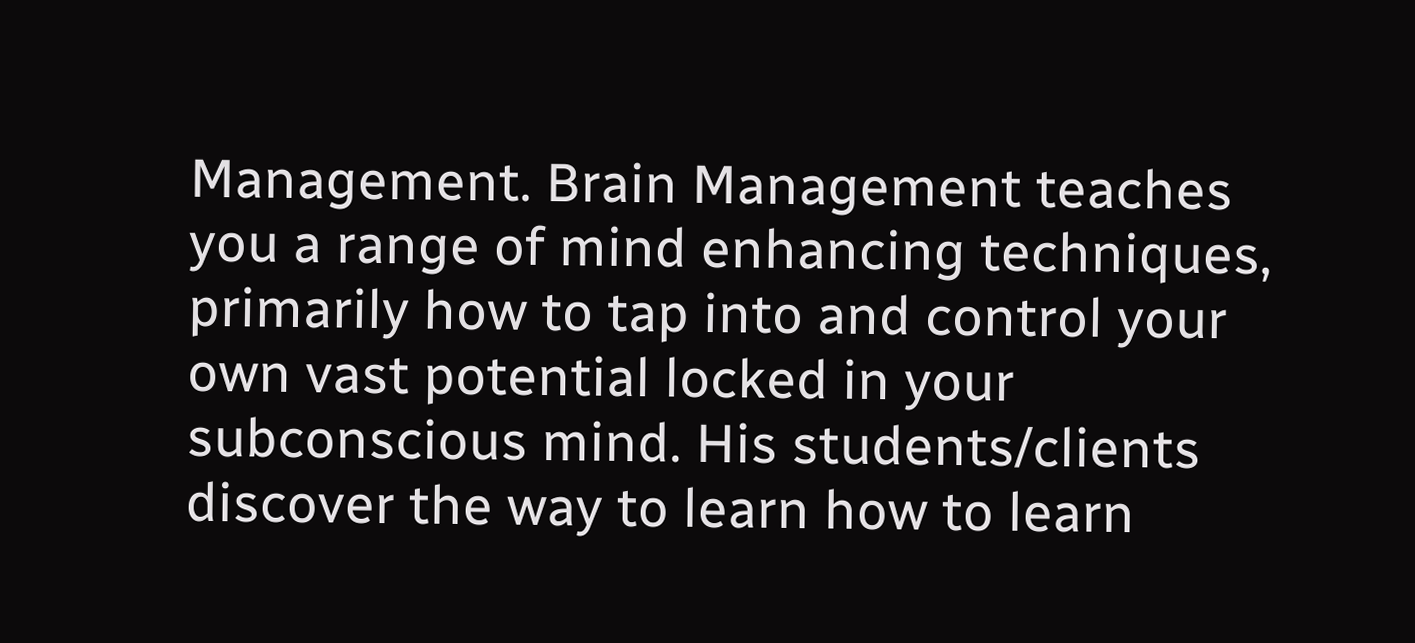Management. Brain Management teaches you a range of mind enhancing techniques, primarily how to tap into and control your own vast potential locked in your subconscious mind. His students/clients discover the way to learn how to learn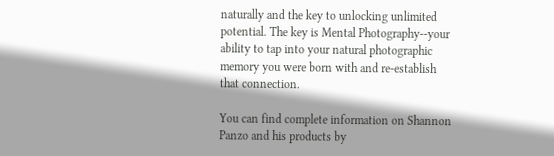naturally and the key to unlocking unlimited potential. The key is Mental Photography--your ability to tap into your natural photographic memory you were born with and re-establish that connection.

You can find complete information on Shannon Panzo and his products by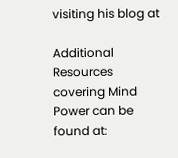visiting his blog at

Additional Resources covering Mind Power can be found at: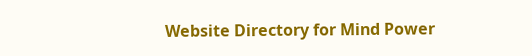Website Directory for Mind Power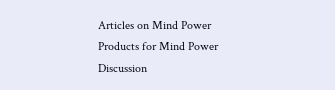Articles on Mind Power
Products for Mind Power
Discussion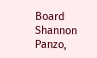Board
Shannon Panzo,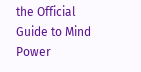the Official Guide to Mind Power